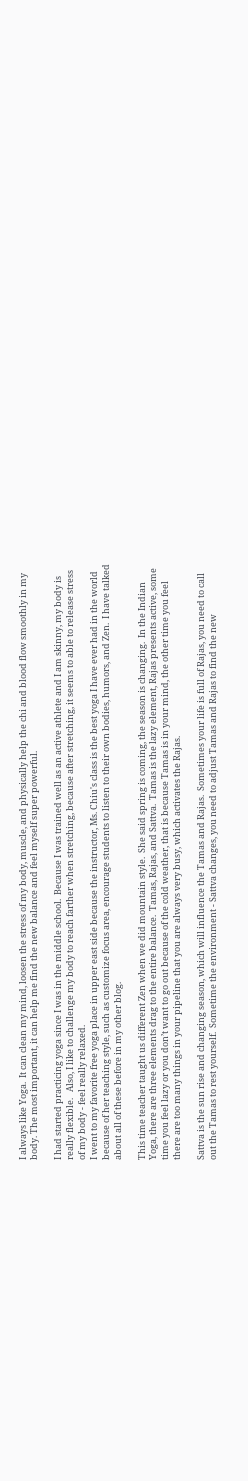I always like Yoga.  It can clean my mind, loosen the stress of my body, muscle, and physically help the chi and blood flow smoothly in my body. The most important, it can help me find the new balance and feel myself super powerful.

I had started practicing yoga since I was in the middle school.  Because I was trained well as an active athlete and I am skinny, my body is really flexible.   Also, I like to challenge my body to reach farther when stretching, because after stretching, it seems to able to release stress of my body - feel really relaxed.
I went to my favorite free yoga place in upper east side because the instructor, Ms. Chiu's class is the best yoga I have ever had in the world because of her teaching style, such as customize focus area, encourage students to listen to their own bodies, humors, and Zen.  I have talked about all of these before in my other blog.

This time teacher taught us different Zen when we did mountain style.  She said spring is coming, the season is changing.  In the Indian Yoga, there are three elements drag to the entire balance.  Tamas, Rajas, and Sattva.  Tamas is the lazy element, Rajas presents active, some time you feel lazy or you don’t want to go out because of the cold weather, that is because Tamas is in your mind, the other time you feel there are too many things in your pipeline that you are always very busy, which activates the Rajas.

Sattva is the sun rise and changing season, which will influence the Tamas and Rajas.  Sometimes your life is full of Rajas, you need to call out the Tamas to rest yourself.  Sometime the environment - Sattva changes, you need to adjust Tamas and Rajas to find the new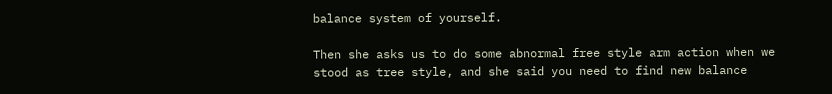balance system of yourself.

Then she asks us to do some abnormal free style arm action when we stood as tree style, and she said you need to find new balance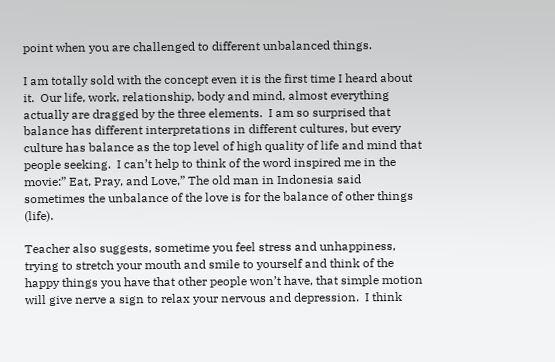point when you are challenged to different unbalanced things.

I am totally sold with the concept even it is the first time I heard about it.  Our life, work, relationship, body and mind, almost everything actually are dragged by the three elements.  I am so surprised that balance has different interpretations in different cultures, but every culture has balance as the top level of high quality of life and mind that people seeking.  I can’t help to think of the word inspired me in the movie:” Eat, Pray, and Love,” The old man in Indonesia said sometimes the unbalance of the love is for the balance of other things (life).

Teacher also suggests, sometime you feel stress and unhappiness, trying to stretch your mouth and smile to yourself and think of the happy things you have that other people won’t have, that simple motion will give nerve a sign to relax your nervous and depression.  I think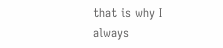that is why I always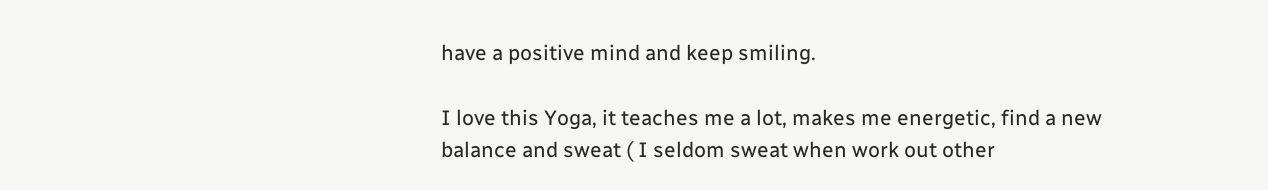have a positive mind and keep smiling.

I love this Yoga, it teaches me a lot, makes me energetic, find a new balance and sweat ( I seldom sweat when work out other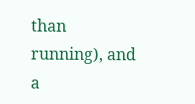than running), and a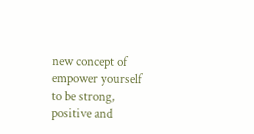new concept of empower yourself to be strong, positive and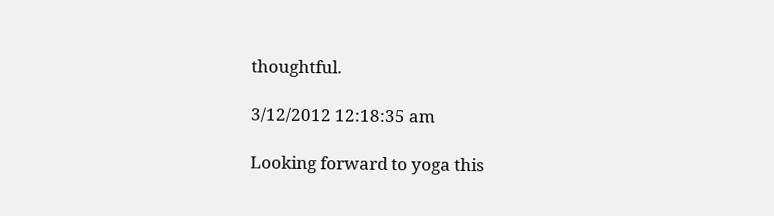thoughtful.

3/12/2012 12:18:35 am

Looking forward to yoga this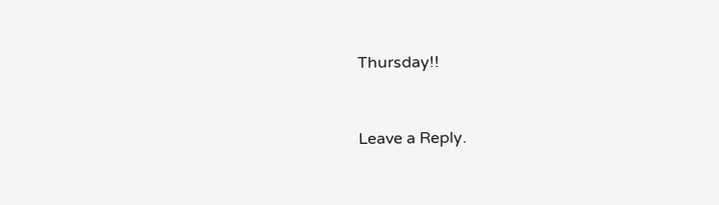Thursday!!


Leave a Reply.